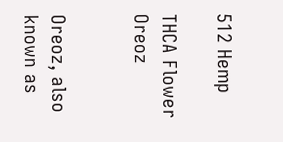512 Hemp

THCA Flower Oreoz


Oreoz, also known as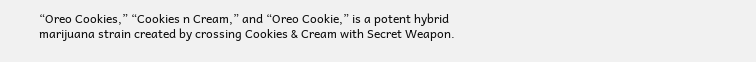“Oreo Cookies,” “Cookies n Cream,” and “Oreo Cookie,” is a potent hybrid marijuana strain created by crossing Cookies & Cream with Secret Weapon.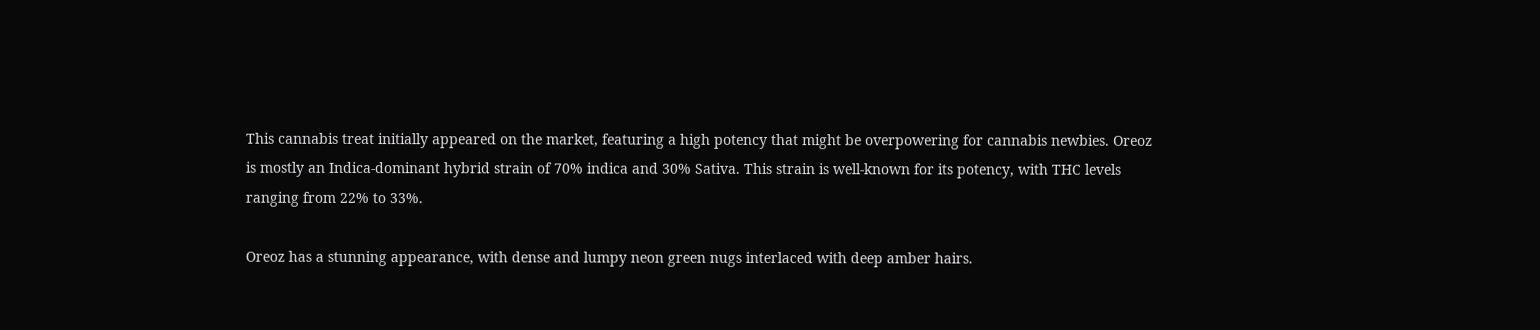This cannabis treat initially appeared on the market, featuring a high potency that might be overpowering for cannabis newbies. Oreoz is mostly an Indica-dominant hybrid strain of 70% indica and 30% Sativa. This strain is well-known for its potency, with THC levels ranging from 22% to 33%.

Oreoz has a stunning appearance, with dense and lumpy neon green nugs interlaced with deep amber hairs.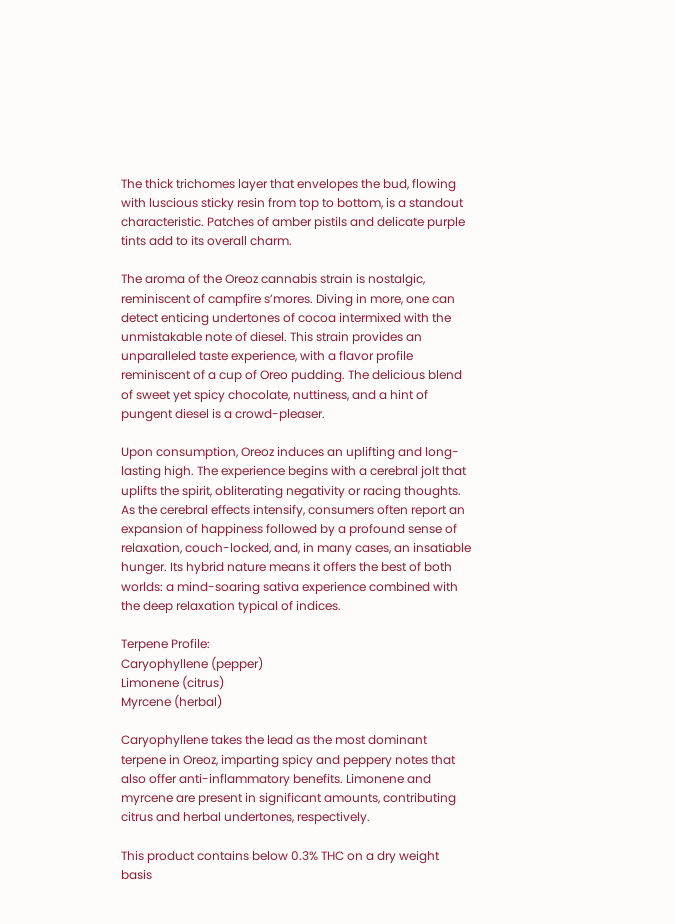The thick trichomes layer that envelopes the bud, flowing with luscious sticky resin from top to bottom, is a standout characteristic. Patches of amber pistils and delicate purple tints add to its overall charm.

The aroma of the Oreoz cannabis strain is nostalgic, reminiscent of campfire s’mores. Diving in more, one can detect enticing undertones of cocoa intermixed with the unmistakable note of diesel. This strain provides an unparalleled taste experience, with a flavor profile reminiscent of a cup of Oreo pudding. The delicious blend of sweet yet spicy chocolate, nuttiness, and a hint of pungent diesel is a crowd-pleaser.

Upon consumption, Oreoz induces an uplifting and long-lasting high. The experience begins with a cerebral jolt that uplifts the spirit, obliterating negativity or racing thoughts. As the cerebral effects intensify, consumers often report an expansion of happiness followed by a profound sense of relaxation, couch-locked, and, in many cases, an insatiable hunger. Its hybrid nature means it offers the best of both worlds: a mind-soaring sativa experience combined with the deep relaxation typical of indices.

Terpene Profile:
Caryophyllene (pepper)
Limonene (citrus)
Myrcene (herbal)

Caryophyllene takes the lead as the most dominant terpene in Oreoz, imparting spicy and peppery notes that also offer anti-inflammatory benefits. Limonene and myrcene are present in significant amounts, contributing citrus and herbal undertones, respectively.

This product contains below 0.3% THC on a dry weight basis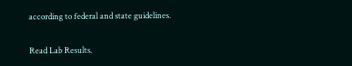according to federal and state guidelines.

Read Lab Results.